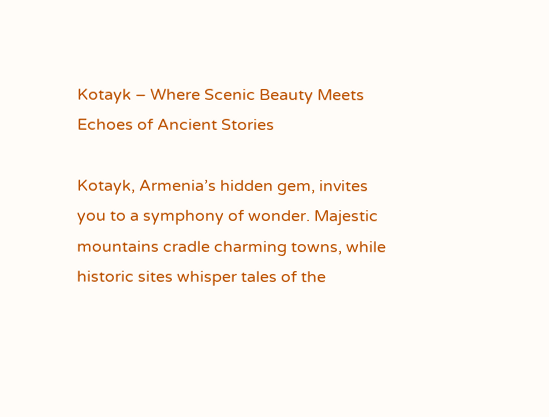Kotayk – Where Scenic Beauty Meets Echoes of Ancient Stories

Kotayk, Armenia’s hidden gem, invites you to a symphony of wonder. Majestic mountains cradle charming towns, while historic sites whisper tales of the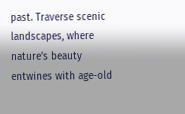past. Traverse scenic landscapes, where nature’s beauty entwines with age-old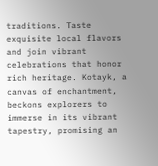traditions. Taste exquisite local flavors and join vibrant celebrations that honor rich heritage. Kotayk, a canvas of enchantment, beckons explorers to immerse in its vibrant tapestry, promising an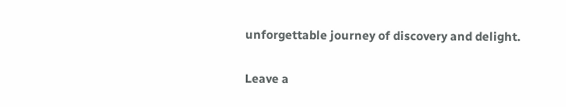unforgettable journey of discovery and delight.

Leave a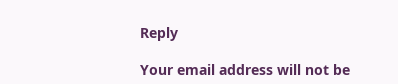Reply

Your email address will not be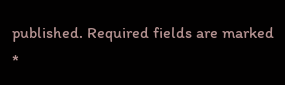published. Required fields are marked *